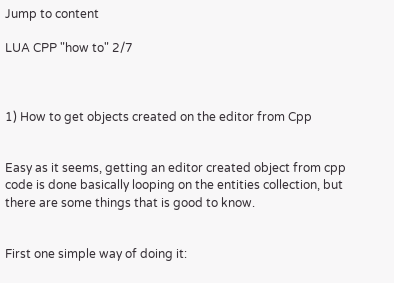Jump to content

LUA CPP "how to" 2/7



1) How to get objects created on the editor from Cpp


Easy as it seems, getting an editor created object from cpp code is done basically looping on the entities collection, but there are some things that is good to know.


First one simple way of doing it: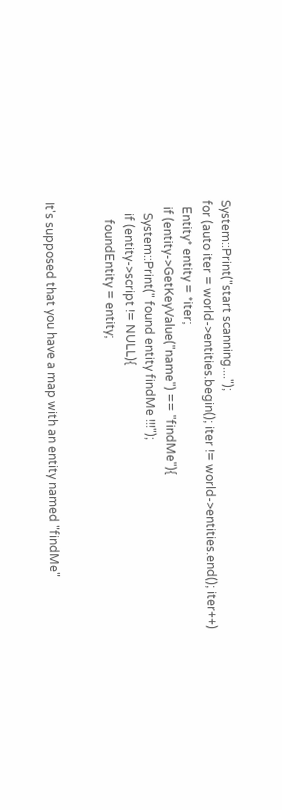System::Print("start scanning....");
for (auto iter = world->entities.begin(); iter != world->entities.end(); iter++)
  Entity* entity = *iter;
  if (entity->GetKeyValue("name") == "findMe"){
    System::Print(" found entity findMe !!!");
    if (entity->script != NULL){
      foundEntity = entity;


It's supposed that you have a map with an entity named "findMe"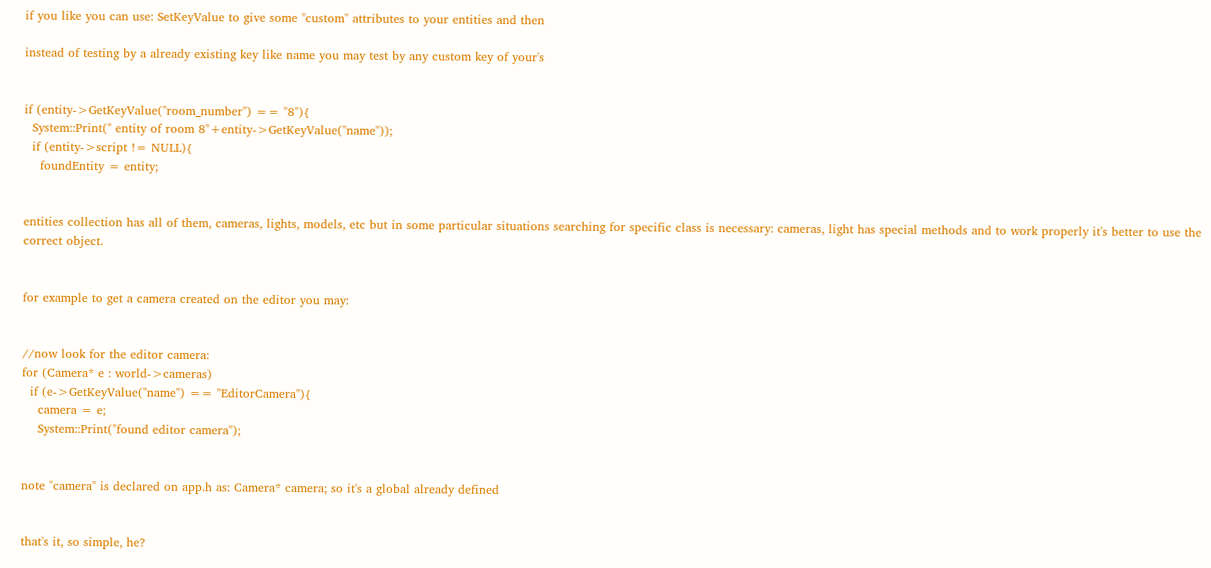if you like you can use: SetKeyValue to give some "custom" attributes to your entities and then

instead of testing by a already existing key like name you may test by any custom key of your's


if (entity->GetKeyValue("room_number") == "8"){
  System::Print(" entity of room 8"+entity->GetKeyValue("name"));
  if (entity->script != NULL){
    foundEntity = entity;


entities collection has all of them, cameras, lights, models, etc but in some particular situations searching for specific class is necessary: cameras, light has special methods and to work properly it's better to use the correct object.


for example to get a camera created on the editor you may:


//now look for the editor camera:
for (Camera* e : world->cameras)
  if (e->GetKeyValue("name") == "EditorCamera"){
    camera = e;
    System::Print("found editor camera");


note "camera" is declared on app.h as: Camera* camera; so it's a global already defined


that's it, so simple, he?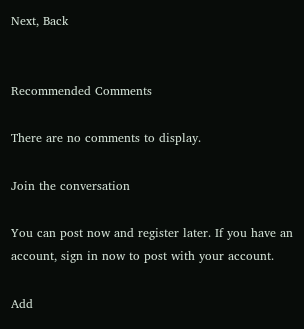Next, Back


Recommended Comments

There are no comments to display.

Join the conversation

You can post now and register later. If you have an account, sign in now to post with your account.

Add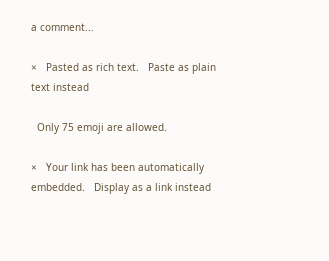a comment...

×   Pasted as rich text.   Paste as plain text instead

  Only 75 emoji are allowed.

×   Your link has been automatically embedded.   Display as a link instead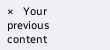×   Your previous content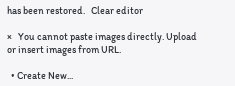has been restored.   Clear editor

×   You cannot paste images directly. Upload or insert images from URL.

  • Create New...